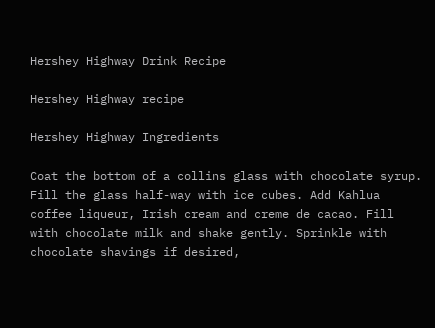Hershey Highway Drink Recipe

Hershey Highway recipe

Hershey Highway Ingredients

Coat the bottom of a collins glass with chocolate syrup. Fill the glass half-way with ice cubes. Add Kahlua coffee liqueur, Irish cream and creme de cacao. Fill with chocolate milk and shake gently. Sprinkle with chocolate shavings if desired,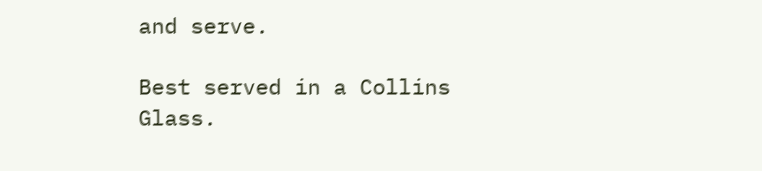and serve.

Best served in a Collins Glass.